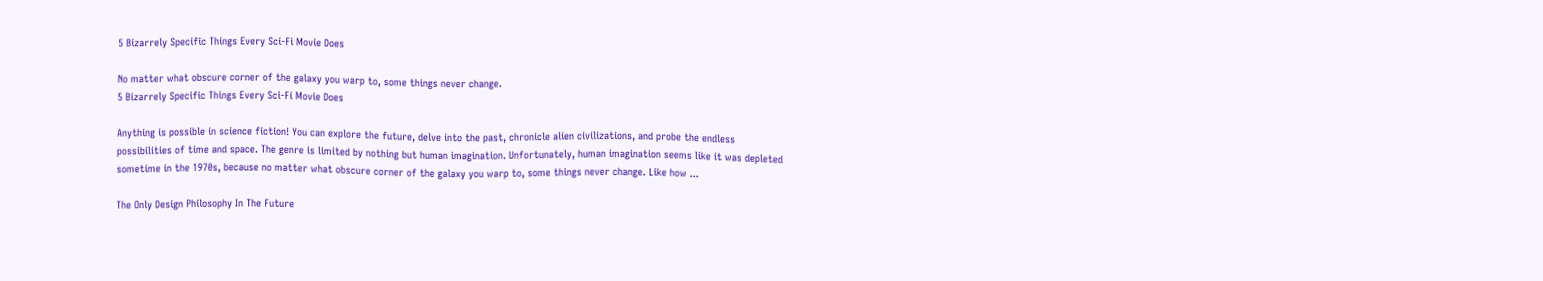5 Bizarrely Specific Things Every Sci-Fi Movie Does

No matter what obscure corner of the galaxy you warp to, some things never change.
5 Bizarrely Specific Things Every Sci-Fi Movie Does

Anything is possible in science fiction! You can explore the future, delve into the past, chronicle alien civilizations, and probe the endless possibilities of time and space. The genre is limited by nothing but human imagination. Unfortunately, human imagination seems like it was depleted sometime in the 1970s, because no matter what obscure corner of the galaxy you warp to, some things never change. Like how ...

The Only Design Philosophy In The Future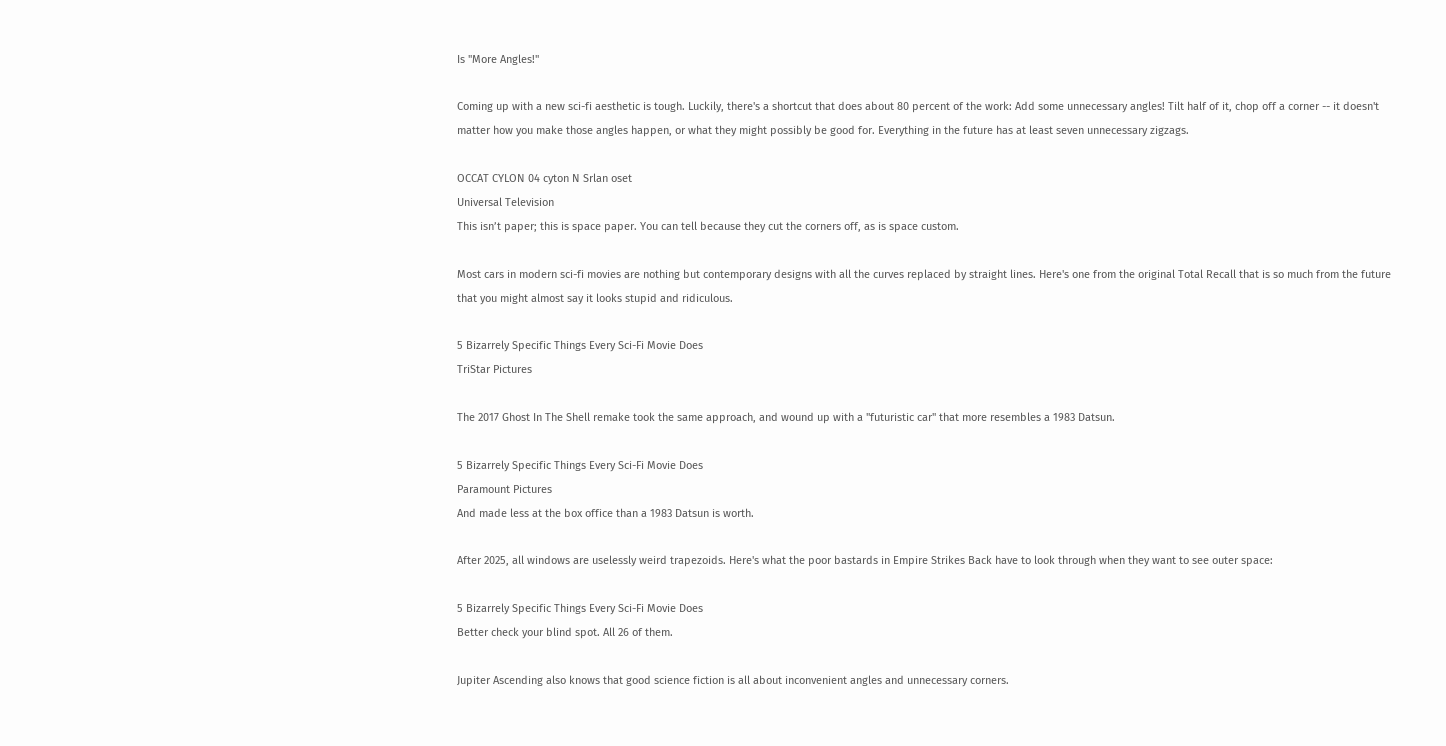Is "More Angles!"

Coming up with a new sci-fi aesthetic is tough. Luckily, there's a shortcut that does about 80 percent of the work: Add some unnecessary angles! Tilt half of it, chop off a corner -- it doesn't matter how you make those angles happen, or what they might possibly be good for. Everything in the future has at least seven unnecessary zigzags.

OCCAT CYLON 04 cyton N Srlan oset
Universal Television
This isn’t paper; this is space paper. You can tell because they cut the corners off, as is space custom.

Most cars in modern sci-fi movies are nothing but contemporary designs with all the curves replaced by straight lines. Here's one from the original Total Recall that is so much from the future that you might almost say it looks stupid and ridiculous.

5 Bizarrely Specific Things Every Sci-Fi Movie Does
TriStar Pictures

The 2017 Ghost In The Shell remake took the same approach, and wound up with a "futuristic car" that more resembles a 1983 Datsun.

5 Bizarrely Specific Things Every Sci-Fi Movie Does
Paramount Pictures
And made less at the box office than a 1983 Datsun is worth.

After 2025, all windows are uselessly weird trapezoids. Here's what the poor bastards in Empire Strikes Back have to look through when they want to see outer space:

5 Bizarrely Specific Things Every Sci-Fi Movie Does
Better check your blind spot. All 26 of them.

Jupiter Ascending also knows that good science fiction is all about inconvenient angles and unnecessary corners.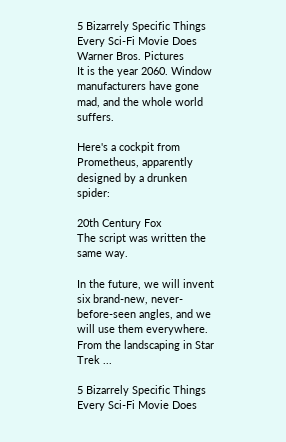5 Bizarrely Specific Things Every Sci-Fi Movie Does
Warner Bros. Pictures
It is the year 2060. Window manufacturers have gone mad, and the whole world suffers.

Here's a cockpit from Prometheus, apparently designed by a drunken spider:

20th Century Fox
The script was written the same way.

In the future, we will invent six brand-new, never-before-seen angles, and we will use them everywhere. From the landscaping in Star Trek ...

5 Bizarrely Specific Things Every Sci-Fi Movie Does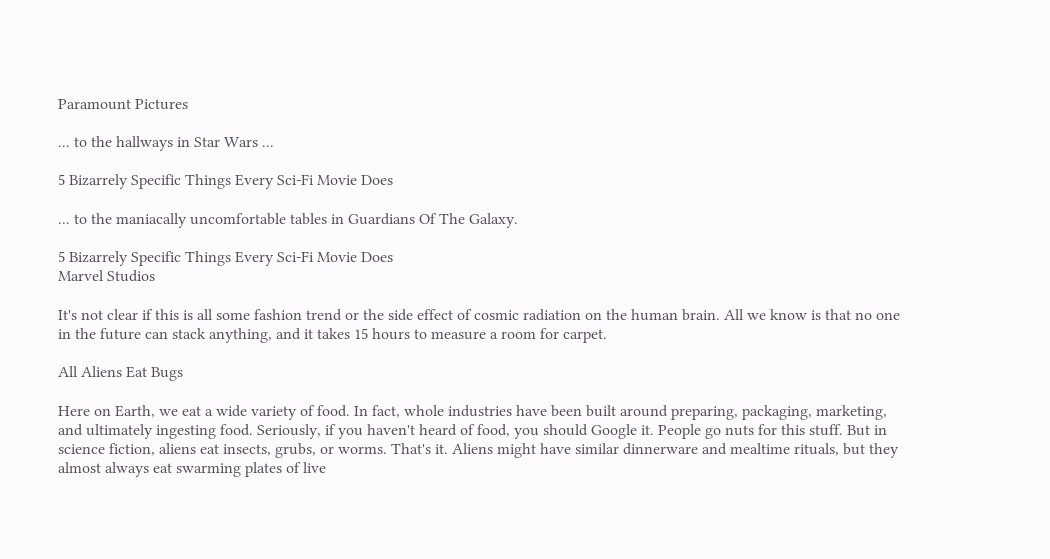Paramount Pictures

... to the hallways in Star Wars ...

5 Bizarrely Specific Things Every Sci-Fi Movie Does

... to the maniacally uncomfortable tables in Guardians Of The Galaxy.

5 Bizarrely Specific Things Every Sci-Fi Movie Does
Marvel Studios

It's not clear if this is all some fashion trend or the side effect of cosmic radiation on the human brain. All we know is that no one in the future can stack anything, and it takes 15 hours to measure a room for carpet.

All Aliens Eat Bugs

Here on Earth, we eat a wide variety of food. In fact, whole industries have been built around preparing, packaging, marketing, and ultimately ingesting food. Seriously, if you haven't heard of food, you should Google it. People go nuts for this stuff. But in science fiction, aliens eat insects, grubs, or worms. That's it. Aliens might have similar dinnerware and mealtime rituals, but they almost always eat swarming plates of live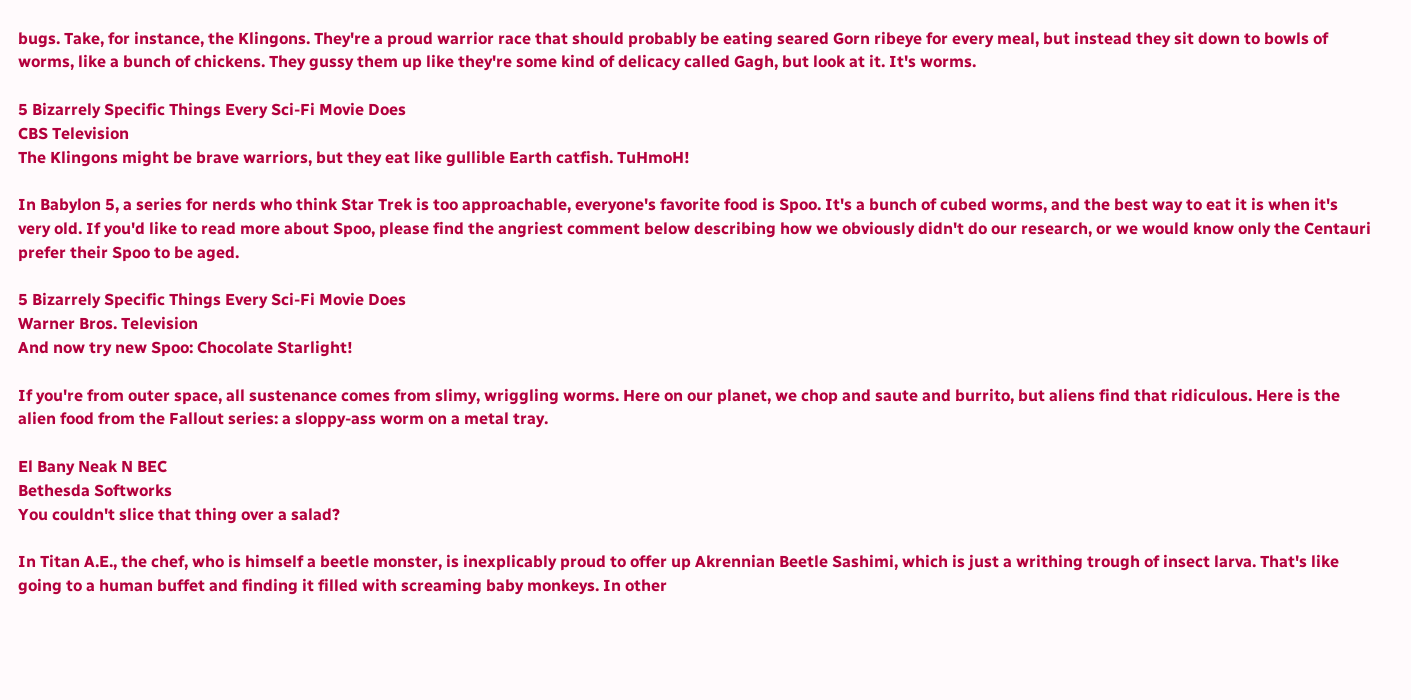bugs. Take, for instance, the Klingons. They're a proud warrior race that should probably be eating seared Gorn ribeye for every meal, but instead they sit down to bowls of worms, like a bunch of chickens. They gussy them up like they're some kind of delicacy called Gagh, but look at it. It's worms.

5 Bizarrely Specific Things Every Sci-Fi Movie Does
CBS Television
The Klingons might be brave warriors, but they eat like gullible Earth catfish. TuHmoH!

In Babylon 5, a series for nerds who think Star Trek is too approachable, everyone's favorite food is Spoo. It's a bunch of cubed worms, and the best way to eat it is when it's very old. If you'd like to read more about Spoo, please find the angriest comment below describing how we obviously didn't do our research, or we would know only the Centauri prefer their Spoo to be aged.

5 Bizarrely Specific Things Every Sci-Fi Movie Does
Warner Bros. Television
And now try new Spoo: Chocolate Starlight!

If you're from outer space, all sustenance comes from slimy, wriggling worms. Here on our planet, we chop and saute and burrito, but aliens find that ridiculous. Here is the alien food from the Fallout series: a sloppy-ass worm on a metal tray.

El Bany Neak N BEC
Bethesda Softworks
You couldn't slice that thing over a salad?

In Titan A.E., the chef, who is himself a beetle monster, is inexplicably proud to offer up Akrennian Beetle Sashimi, which is just a writhing trough of insect larva. That's like going to a human buffet and finding it filled with screaming baby monkeys. In other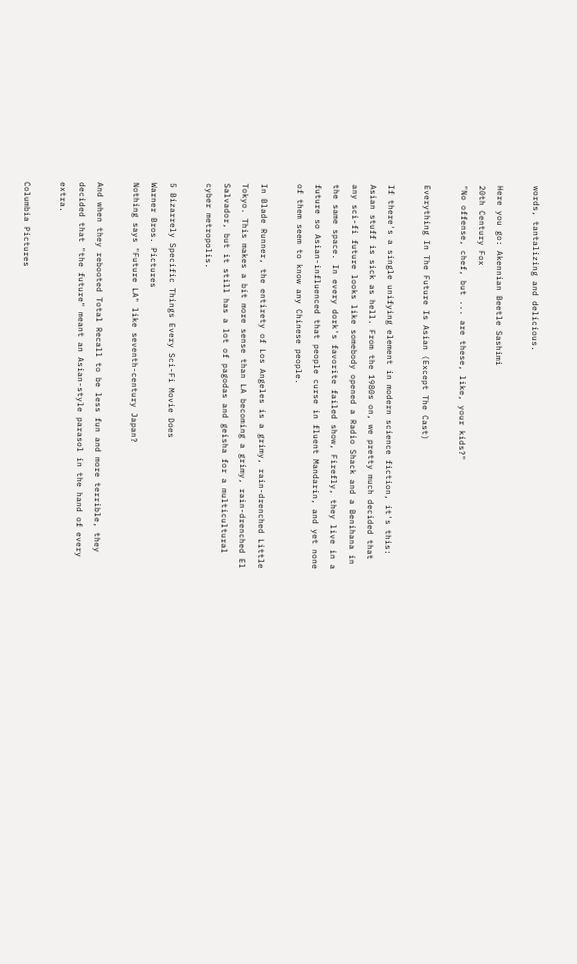words, tantalizing and delicious.

Here you go: Akennian Beetle Sashimi
20th Century Fox
"No offense, chef, but ... are these, like, your kids?"

Everything In The Future Is Asian (Except The Cast)

If there's a single unifying element in modern science fiction, it's this: Asian stuff is sick as hell. From the 1980s on, we pretty much decided that any sci-fi future looks like somebody opened a Radio Shack and a Benihana in the same space. In every dork's favorite failed show, Firefly, they live in a future so Asian-influenced that people curse in fluent Mandarin, and yet none of them seem to know any Chinese people.

In Blade Runner, the entirety of Los Angeles is a grimy, rain-drenched Little Tokyo. This makes a bit more sense than LA becoming a grimy, rain-drenched El Salvador, but it still has a lot of pagodas and geisha for a multicultural cyber metropolis.

5 Bizarrely Specific Things Every Sci-Fi Movie Does
Warner Bros. Pictures
Nothing says "Future LA" like seventh-century Japan?

And when they rebooted Total Recall to be less fun and more terrible, they decided that "the future" meant an Asian-style parasol in the hand of every extra.

Columbia Pictures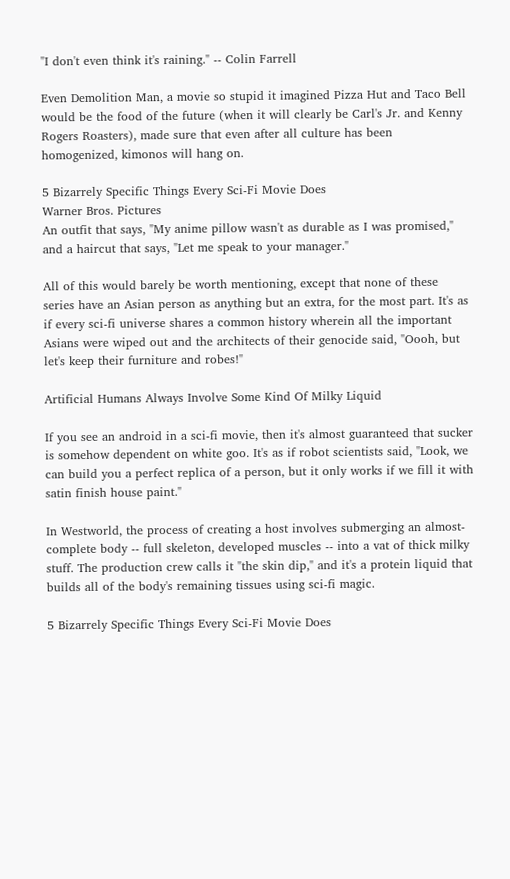"I don't even think it's raining." -- Colin Farrell

Even Demolition Man, a movie so stupid it imagined Pizza Hut and Taco Bell would be the food of the future (when it will clearly be Carl's Jr. and Kenny Rogers Roasters), made sure that even after all culture has been homogenized, kimonos will hang on.

5 Bizarrely Specific Things Every Sci-Fi Movie Does
Warner Bros. Pictures
An outfit that says, "My anime pillow wasn't as durable as I was promised," and a haircut that says, "Let me speak to your manager."

All of this would barely be worth mentioning, except that none of these series have an Asian person as anything but an extra, for the most part. It's as if every sci-fi universe shares a common history wherein all the important Asians were wiped out and the architects of their genocide said, "Oooh, but let's keep their furniture and robes!"

Artificial Humans Always Involve Some Kind Of Milky Liquid

If you see an android in a sci-fi movie, then it's almost guaranteed that sucker is somehow dependent on white goo. It's as if robot scientists said, "Look, we can build you a perfect replica of a person, but it only works if we fill it with satin finish house paint."

In Westworld, the process of creating a host involves submerging an almost-complete body -- full skeleton, developed muscles -- into a vat of thick milky stuff. The production crew calls it "the skin dip," and it's a protein liquid that builds all of the body's remaining tissues using sci-fi magic.

5 Bizarrely Specific Things Every Sci-Fi Movie Does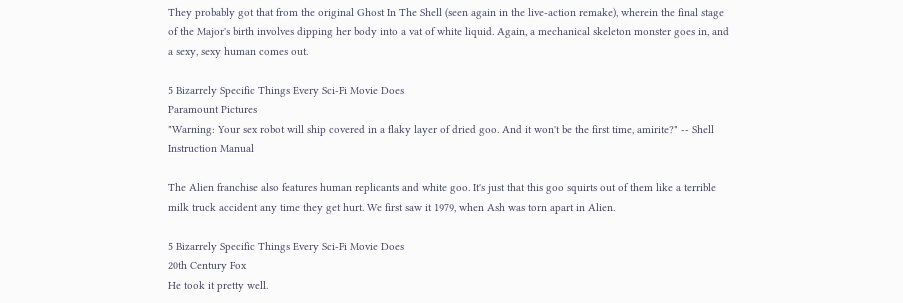They probably got that from the original Ghost In The Shell (seen again in the live-action remake), wherein the final stage of the Major's birth involves dipping her body into a vat of white liquid. Again, a mechanical skeleton monster goes in, and a sexy, sexy human comes out.

5 Bizarrely Specific Things Every Sci-Fi Movie Does
Paramount Pictures
"Warning: Your sex robot will ship covered in a flaky layer of dried goo. And it won't be the first time, amirite?" -- Shell Instruction Manual

The Alien franchise also features human replicants and white goo. It's just that this goo squirts out of them like a terrible milk truck accident any time they get hurt. We first saw it 1979, when Ash was torn apart in Alien.

5 Bizarrely Specific Things Every Sci-Fi Movie Does
20th Century Fox
He took it pretty well.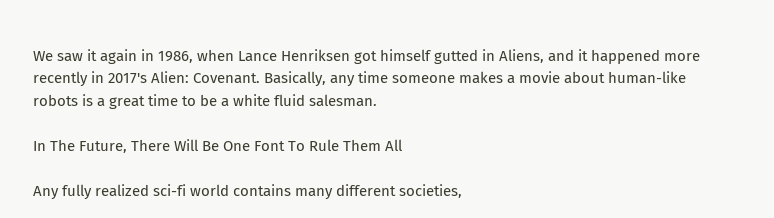We saw it again in 1986, when Lance Henriksen got himself gutted in Aliens, and it happened more recently in 2017's Alien: Covenant. Basically, any time someone makes a movie about human-like robots is a great time to be a white fluid salesman.

In The Future, There Will Be One Font To Rule Them All

Any fully realized sci-fi world contains many different societies,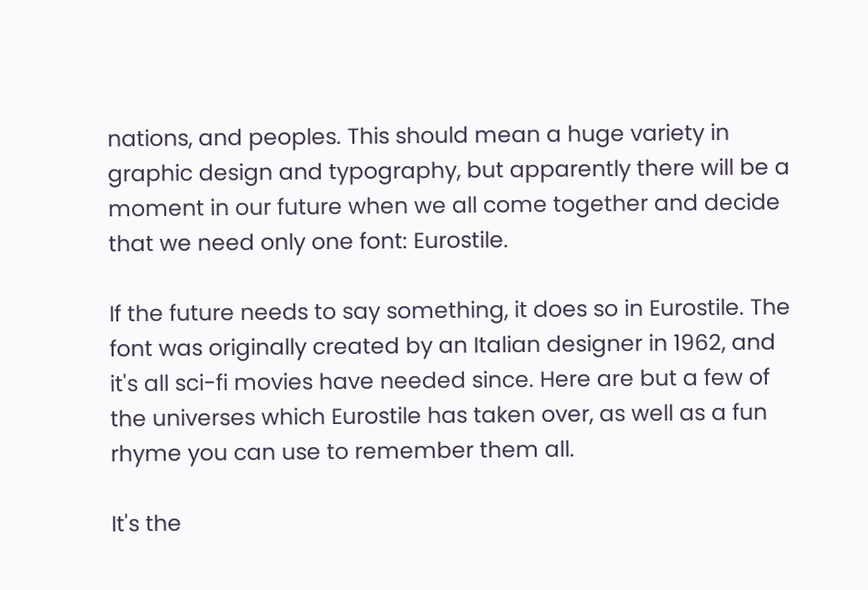nations, and peoples. This should mean a huge variety in graphic design and typography, but apparently there will be a moment in our future when we all come together and decide that we need only one font: Eurostile.

If the future needs to say something, it does so in Eurostile. The font was originally created by an Italian designer in 1962, and it's all sci-fi movies have needed since. Here are but a few of the universes which Eurostile has taken over, as well as a fun rhyme you can use to remember them all.

It's the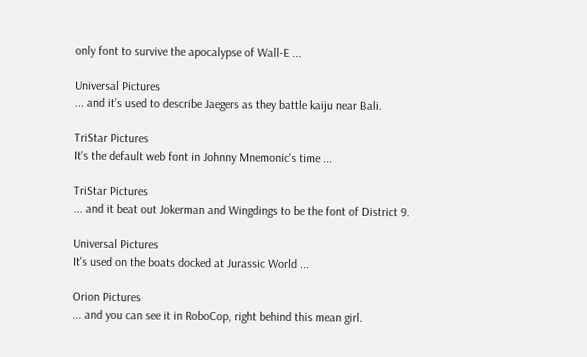only font to survive the apocalypse of Wall-E ...

Universal Pictures
... and it’s used to describe Jaegers as they battle kaiju near Bali.

TriStar Pictures
It's the default web font in Johnny Mnemonic's time ...

TriStar Pictures
... and it beat out Jokerman and Wingdings to be the font of District 9.

Universal Pictures
It's used on the boats docked at Jurassic World ...

Orion Pictures
... and you can see it in RoboCop, right behind this mean girl.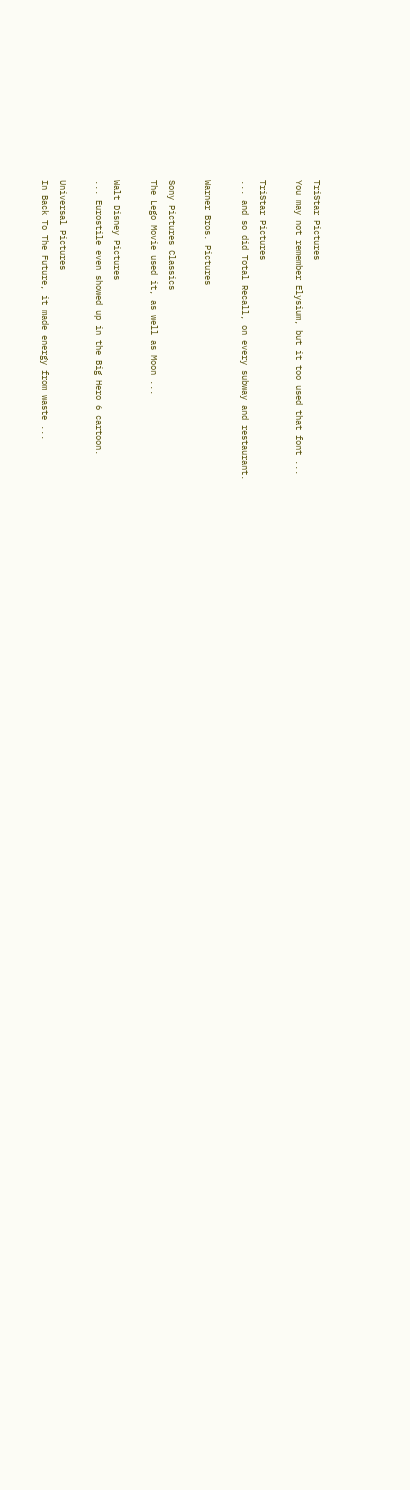TriStar Pictures
You may not remember Elysium, but it too used that font ...

TriStar Pictures
... and so did Total Recall, on every subway and restaurant.

Warner Bros. Pictures

Sony Pictures Classics
The Lego Movie used it, as well as Moon ...

Walt Disney Pictures
... Eurostile even showed up in the Big Hero 6 cartoon.

Universal Pictures
In Back To The Future, it made energy from waste ...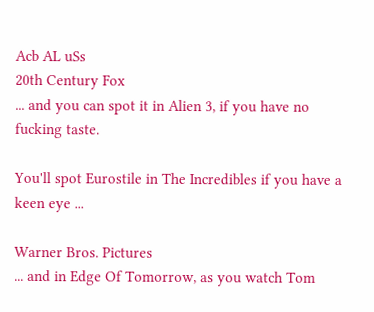Acb AL uSs
20th Century Fox
... and you can spot it in Alien 3, if you have no fucking taste.

You'll spot Eurostile in The Incredibles if you have a keen eye ...

Warner Bros. Pictures
... and in Edge Of Tomorrow, as you watch Tom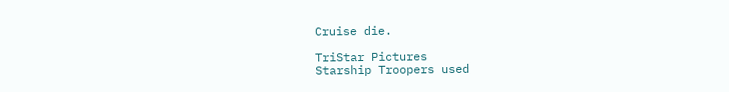Cruise die.

TriStar Pictures
Starship Troopers used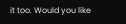it too. Would you like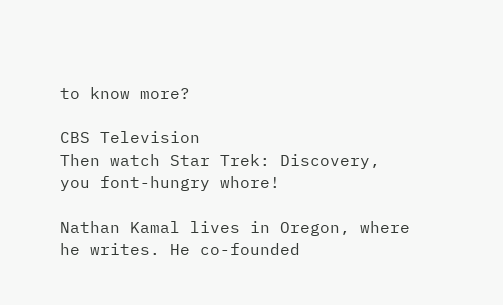to know more?

CBS Television
Then watch Star Trek: Discovery, you font-hungry whore!

Nathan Kamal lives in Oregon, where he writes. He co-founded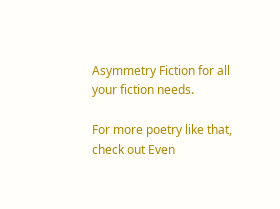Asymmetry Fiction for all your fiction needs.

For more poetry like that, check out Even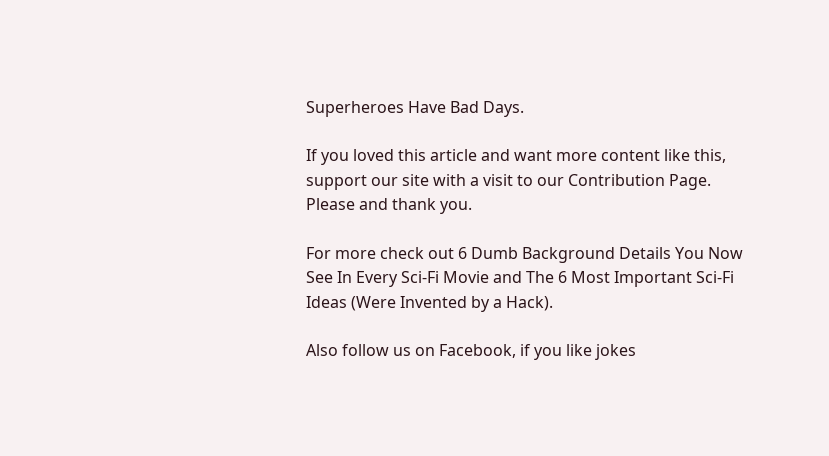Superheroes Have Bad Days.

If you loved this article and want more content like this, support our site with a visit to our Contribution Page. Please and thank you.

For more check out 6 Dumb Background Details You Now See In Every Sci-Fi Movie and The 6 Most Important Sci-Fi Ideas (Were Invented by a Hack).

Also follow us on Facebook, if you like jokes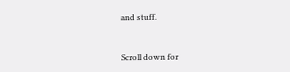and stuff.


Scroll down for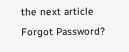the next article
Forgot Password?